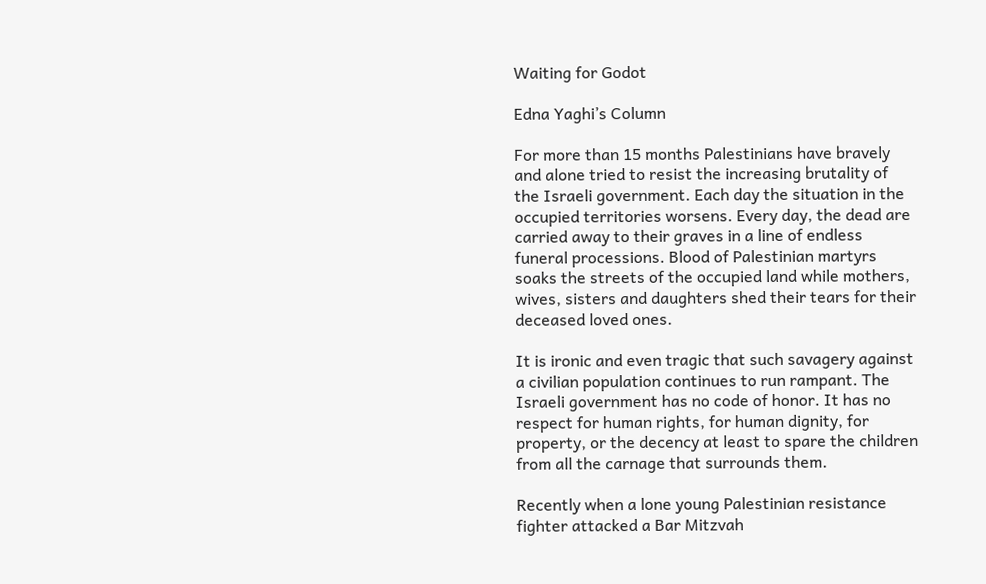Waiting for Godot

Edna Yaghi’s Column

For more than 15 months Palestinians have bravely and alone tried to resist the increasing brutality of the Israeli government. Each day the situation in the occupied territories worsens. Every day, the dead are carried away to their graves in a line of endless funeral processions. Blood of Palestinian martyrs soaks the streets of the occupied land while mothers, wives, sisters and daughters shed their tears for their deceased loved ones.

It is ironic and even tragic that such savagery against a civilian population continues to run rampant. The Israeli government has no code of honor. It has no respect for human rights, for human dignity, for property, or the decency at least to spare the children from all the carnage that surrounds them.

Recently when a lone young Palestinian resistance fighter attacked a Bar Mitzvah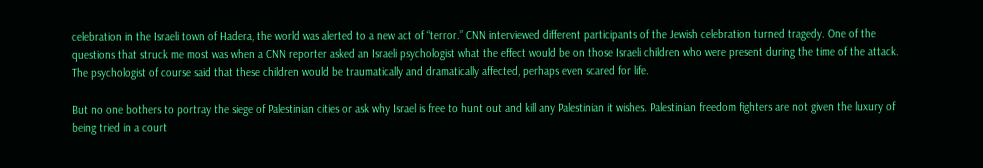celebration in the Israeli town of Hadera, the world was alerted to a new act of “terror.” CNN interviewed different participants of the Jewish celebration turned tragedy. One of the questions that struck me most was when a CNN reporter asked an Israeli psychologist what the effect would be on those Israeli children who were present during the time of the attack. The psychologist of course said that these children would be traumatically and dramatically affected, perhaps even scared for life.

But no one bothers to portray the siege of Palestinian cities or ask why Israel is free to hunt out and kill any Palestinian it wishes. Palestinian freedom fighters are not given the luxury of being tried in a court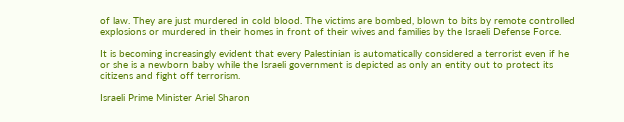of law. They are just murdered in cold blood. The victims are bombed, blown to bits by remote controlled explosions or murdered in their homes in front of their wives and families by the Israeli Defense Force.

It is becoming increasingly evident that every Palestinian is automatically considered a terrorist even if he or she is a newborn baby while the Israeli government is depicted as only an entity out to protect its citizens and fight off terrorism.

Israeli Prime Minister Ariel Sharon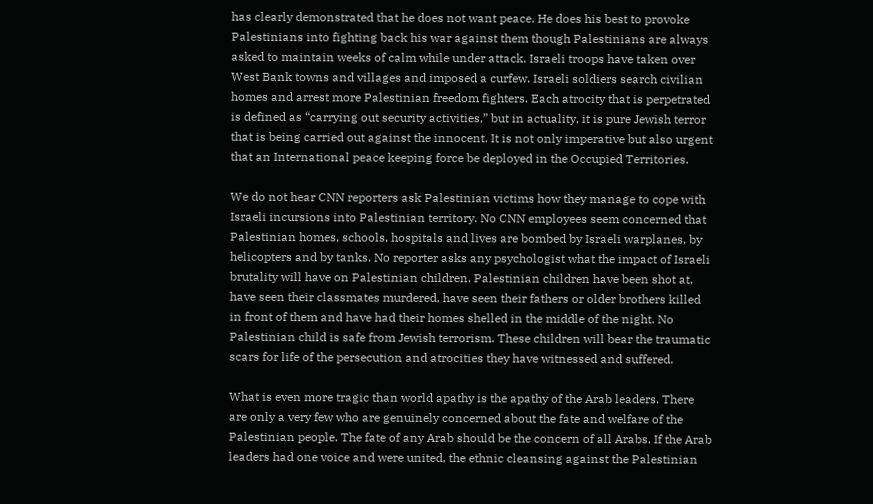has clearly demonstrated that he does not want peace. He does his best to provoke Palestinians into fighting back his war against them though Palestinians are always asked to maintain weeks of calm while under attack. Israeli troops have taken over West Bank towns and villages and imposed a curfew. Israeli soldiers search civilian homes and arrest more Palestinian freedom fighters. Each atrocity that is perpetrated is defined as “carrying out security activities,” but in actuality, it is pure Jewish terror that is being carried out against the innocent. It is not only imperative but also urgent that an International peace keeping force be deployed in the Occupied Territories.

We do not hear CNN reporters ask Palestinian victims how they manage to cope with Israeli incursions into Palestinian territory. No CNN employees seem concerned that Palestinian homes, schools, hospitals and lives are bombed by Israeli warplanes, by helicopters and by tanks. No reporter asks any psychologist what the impact of Israeli brutality will have on Palestinian children. Palestinian children have been shot at, have seen their classmates murdered, have seen their fathers or older brothers killed in front of them and have had their homes shelled in the middle of the night. No Palestinian child is safe from Jewish terrorism. These children will bear the traumatic scars for life of the persecution and atrocities they have witnessed and suffered.

What is even more tragic than world apathy is the apathy of the Arab leaders. There are only a very few who are genuinely concerned about the fate and welfare of the Palestinian people. The fate of any Arab should be the concern of all Arabs. If the Arab leaders had one voice and were united, the ethnic cleansing against the Palestinian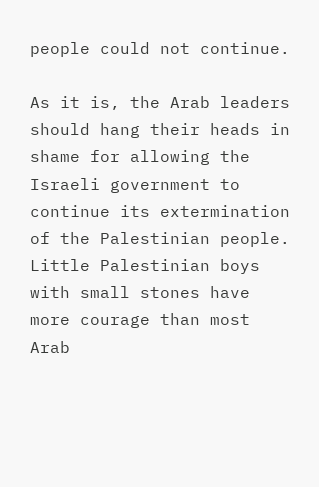people could not continue.

As it is, the Arab leaders should hang their heads in shame for allowing the Israeli government to continue its extermination of the Palestinian people. Little Palestinian boys with small stones have more courage than most Arab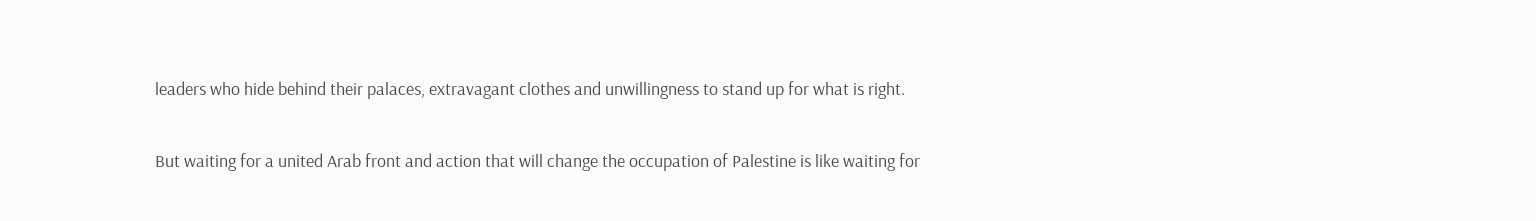leaders who hide behind their palaces, extravagant clothes and unwillingness to stand up for what is right.

But waiting for a united Arab front and action that will change the occupation of Palestine is like waiting for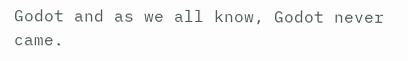Godot and as we all know, Godot never came.